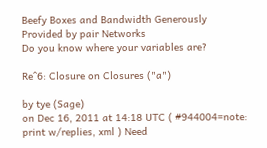Beefy Boxes and Bandwidth Generously Provided by pair Networks
Do you know where your variables are?

Re^6: Closure on Closures ("a")

by tye (Sage)
on Dec 16, 2011 at 14:18 UTC ( #944004=note: print w/replies, xml ) Need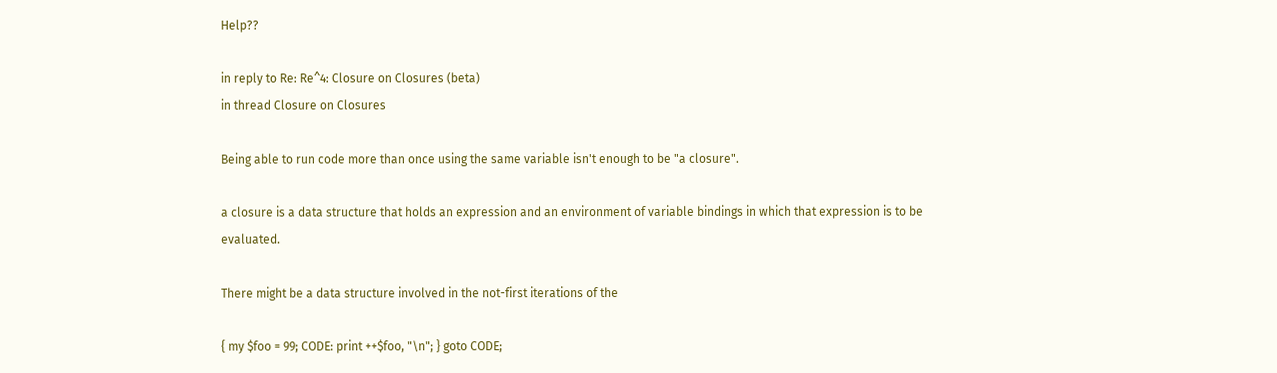Help??

in reply to Re: Re^4: Closure on Closures (beta)
in thread Closure on Closures

Being able to run code more than once using the same variable isn't enough to be "a closure".

a closure is a data structure that holds an expression and an environment of variable bindings in which that expression is to be evaluated.

There might be a data structure involved in the not-first iterations of the

{ my $foo = 99; CODE: print ++$foo, "\n"; } goto CODE;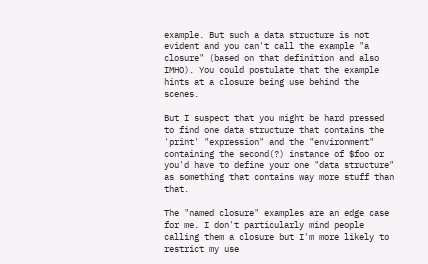example. But such a data structure is not evident and you can't call the example "a closure" (based on that definition and also IMHO). You could postulate that the example hints at a closure being use behind the scenes.

But I suspect that you might be hard pressed to find one data structure that contains the 'print' "expression" and the "environment" containing the second(?) instance of $foo or you'd have to define your one "data structure" as something that contains way more stuff than that.

The "named closure" examples are an edge case for me. I don't particularly mind people calling them a closure but I'm more likely to restrict my use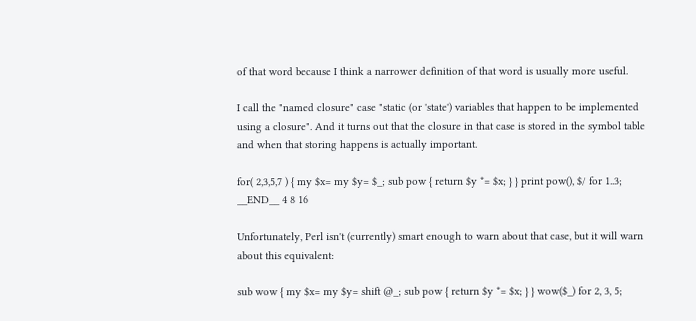of that word because I think a narrower definition of that word is usually more useful.

I call the "named closure" case "static (or 'state') variables that happen to be implemented using a closure". And it turns out that the closure in that case is stored in the symbol table and when that storing happens is actually important.

for( 2,3,5,7 ) { my $x= my $y= $_; sub pow { return $y *= $x; } } print pow(), $/ for 1..3; __END__ 4 8 16

Unfortunately, Perl isn't (currently) smart enough to warn about that case, but it will warn about this equivalent:

sub wow { my $x= my $y= shift @_; sub pow { return $y *= $x; } } wow($_) for 2, 3, 5;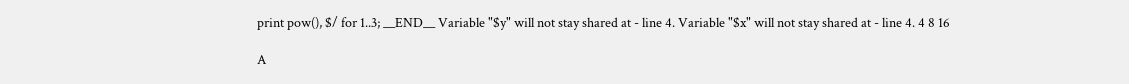print pow(), $/ for 1..3; __END__ Variable "$y" will not stay shared at - line 4. Variable "$x" will not stay shared at - line 4. 4 8 16

A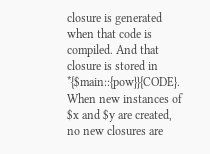closure is generated when that code is compiled. And that closure is stored in *{$main::{pow}}{CODE}. When new instances of $x and $y are created, no new closures are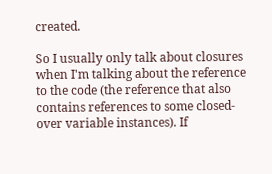created.

So I usually only talk about closures when I'm talking about the reference to the code (the reference that also contains references to some closed-over variable instances). If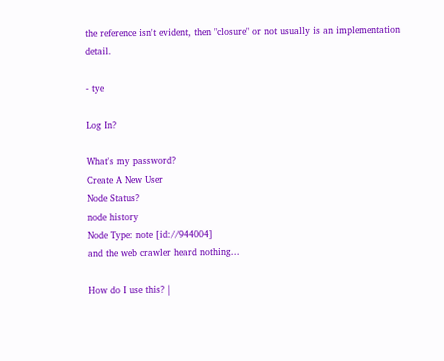the reference isn't evident, then "closure" or not usually is an implementation detail.

- tye

Log In?

What's my password?
Create A New User
Node Status?
node history
Node Type: note [id://944004]
and the web crawler heard nothing...

How do I use this? |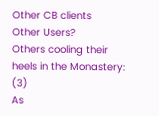Other CB clients
Other Users?
Others cooling their heels in the Monastery: (3)
As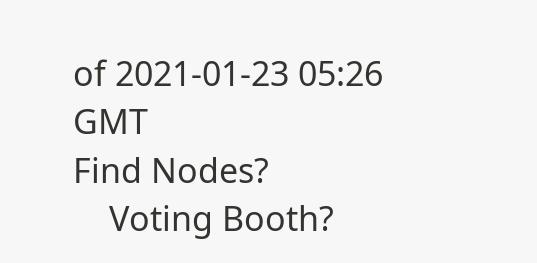of 2021-01-23 05:26 GMT
Find Nodes?
    Voting Booth?